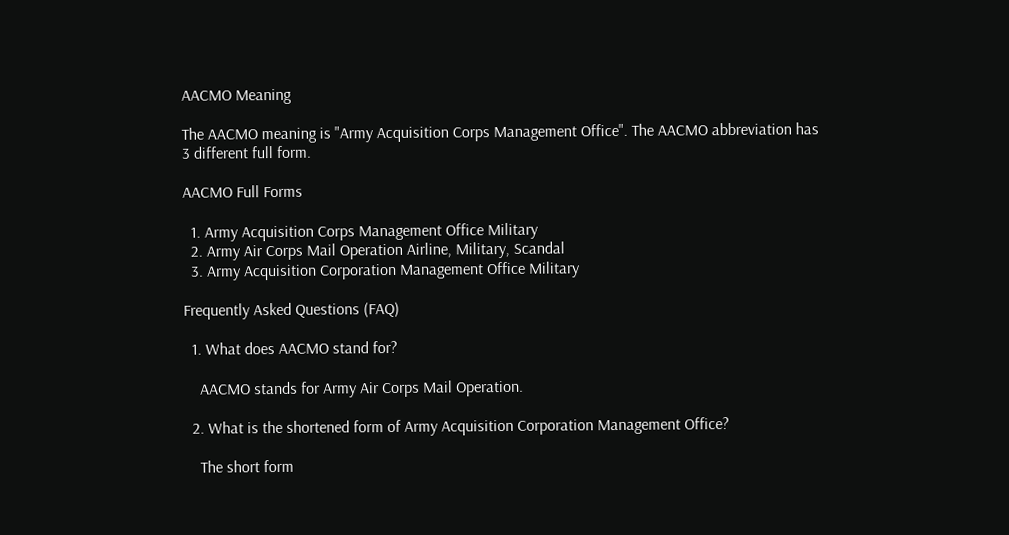AACMO Meaning

The AACMO meaning is "Army Acquisition Corps Management Office". The AACMO abbreviation has 3 different full form.

AACMO Full Forms

  1. Army Acquisition Corps Management Office Military
  2. Army Air Corps Mail Operation Airline, Military, Scandal
  3. Army Acquisition Corporation Management Office Military

Frequently Asked Questions (FAQ)

  1. What does AACMO stand for?

    AACMO stands for Army Air Corps Mail Operation.

  2. What is the shortened form of Army Acquisition Corporation Management Office?

    The short form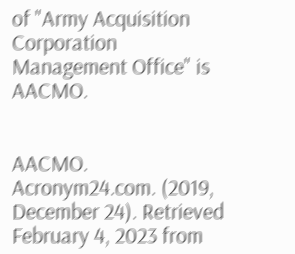of "Army Acquisition Corporation Management Office" is AACMO.


AACMO. Acronym24.com. (2019, December 24). Retrieved February 4, 2023 from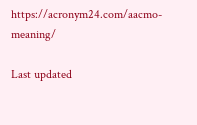https://acronym24.com/aacmo-meaning/

Last updated